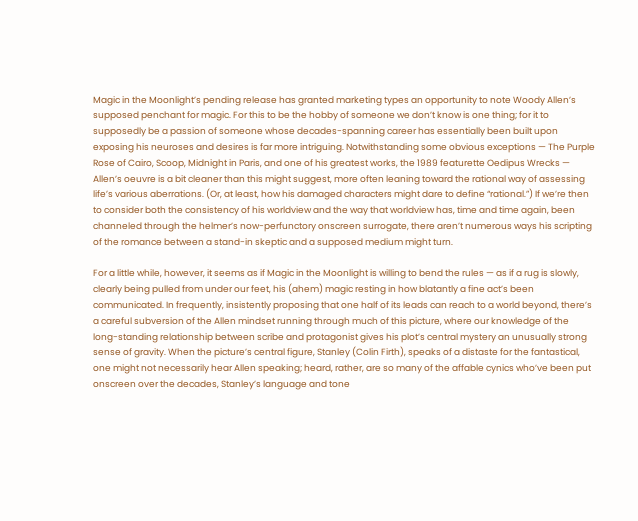Magic in the Moonlight’s pending release has granted marketing types an opportunity to note Woody Allen’s supposed penchant for magic. For this to be the hobby of someone we don’t know is one thing; for it to supposedly be a passion of someone whose decades-spanning career has essentially been built upon exposing his neuroses and desires is far more intriguing. Notwithstanding some obvious exceptions — The Purple Rose of Cairo, Scoop, Midnight in Paris, and one of his greatest works, the 1989 featurette Oedipus Wrecks — Allen’s oeuvre is a bit cleaner than this might suggest, more often leaning toward the rational way of assessing life’s various aberrations. (Or, at least, how his damaged characters might dare to define “rational.”) If we’re then to consider both the consistency of his worldview and the way that worldview has, time and time again, been channeled through the helmer’s now-perfunctory onscreen surrogate, there aren’t numerous ways his scripting of the romance between a stand-in skeptic and a supposed medium might turn.

For a little while, however, it seems as if Magic in the Moonlight is willing to bend the rules — as if a rug is slowly, clearly being pulled from under our feet, his (ahem) magic resting in how blatantly a fine act’s been communicated. In frequently, insistently proposing that one half of its leads can reach to a world beyond, there’s a careful subversion of the Allen mindset running through much of this picture, where our knowledge of the long-standing relationship between scribe and protagonist gives his plot’s central mystery an unusually strong sense of gravity. When the picture’s central figure, Stanley (Colin Firth), speaks of a distaste for the fantastical, one might not necessarily hear Allen speaking; heard, rather, are so many of the affable cynics who’ve been put onscreen over the decades, Stanley’s language and tone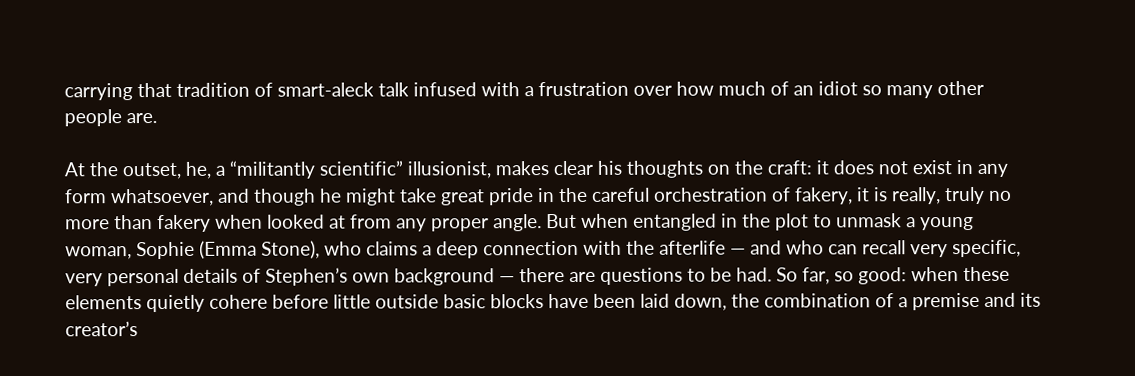carrying that tradition of smart-aleck talk infused with a frustration over how much of an idiot so many other people are.

At the outset, he, a “militantly scientific” illusionist, makes clear his thoughts on the craft: it does not exist in any form whatsoever, and though he might take great pride in the careful orchestration of fakery, it is really, truly no more than fakery when looked at from any proper angle. But when entangled in the plot to unmask a young woman, Sophie (Emma Stone), who claims a deep connection with the afterlife — and who can recall very specific, very personal details of Stephen’s own background — there are questions to be had. So far, so good: when these elements quietly cohere before little outside basic blocks have been laid down, the combination of a premise and its creator’s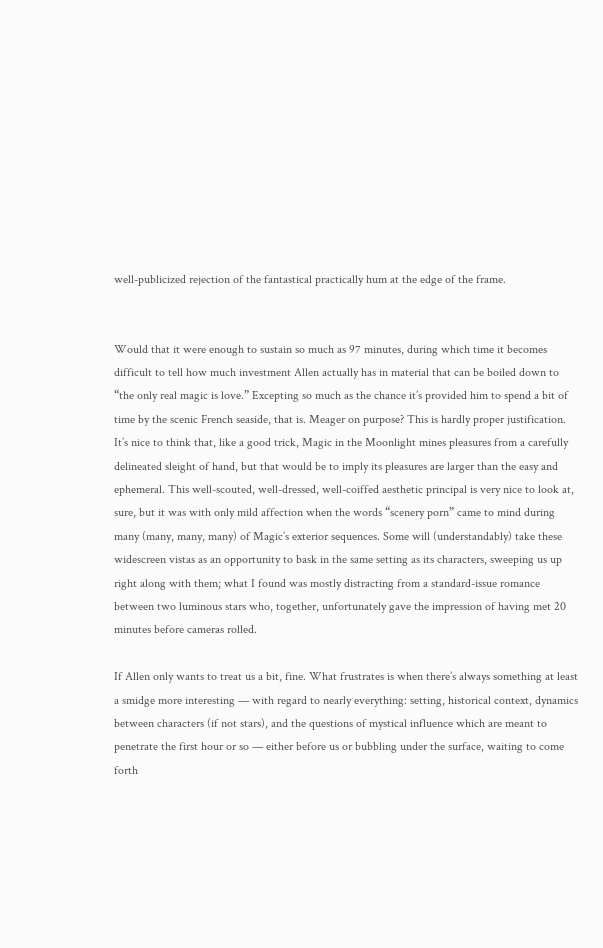well-publicized rejection of the fantastical practically hum at the edge of the frame.


Would that it were enough to sustain so much as 97 minutes, during which time it becomes difficult to tell how much investment Allen actually has in material that can be boiled down to “the only real magic is love.” Excepting so much as the chance it’s provided him to spend a bit of time by the scenic French seaside, that is. Meager on purpose? This is hardly proper justification. It’s nice to think that, like a good trick, Magic in the Moonlight mines pleasures from a carefully delineated sleight of hand, but that would be to imply its pleasures are larger than the easy and ephemeral. This well-scouted, well-dressed, well-coiffed aesthetic principal is very nice to look at, sure, but it was with only mild affection when the words “scenery porn” came to mind during many (many, many, many) of Magic’s exterior sequences. Some will (understandably) take these widescreen vistas as an opportunity to bask in the same setting as its characters, sweeping us up right along with them; what I found was mostly distracting from a standard-issue romance between two luminous stars who, together, unfortunately gave the impression of having met 20 minutes before cameras rolled.

If Allen only wants to treat us a bit, fine. What frustrates is when there’s always something at least a smidge more interesting — with regard to nearly everything: setting, historical context, dynamics between characters (if not stars), and the questions of mystical influence which are meant to penetrate the first hour or so — either before us or bubbling under the surface, waiting to come forth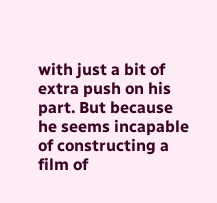with just a bit of extra push on his part. But because he seems incapable of constructing a film of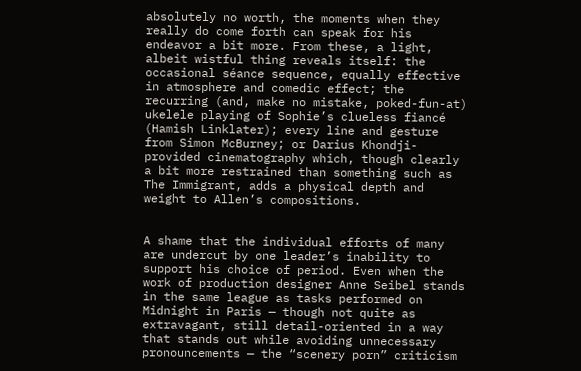absolutely no worth, the moments when they really do come forth can speak for his endeavor a bit more. From these, a light, albeit wistful thing reveals itself: the occasional séance sequence, equally effective in atmosphere and comedic effect; the recurring (and, make no mistake, poked-fun-at) ukelele playing of Sophie’s clueless fiancé (Hamish Linklater); every line and gesture from Simon McBurney; or Darius Khondji-provided cinematography which, though clearly a bit more restrained than something such as The Immigrant, adds a physical depth and weight to Allen’s compositions.


A shame that the individual efforts of many are undercut by one leader’s inability to support his choice of period. Even when the work of production designer Anne Seibel stands in the same league as tasks performed on Midnight in Paris — though not quite as extravagant, still detail-oriented in a way that stands out while avoiding unnecessary pronouncements — the “scenery porn” criticism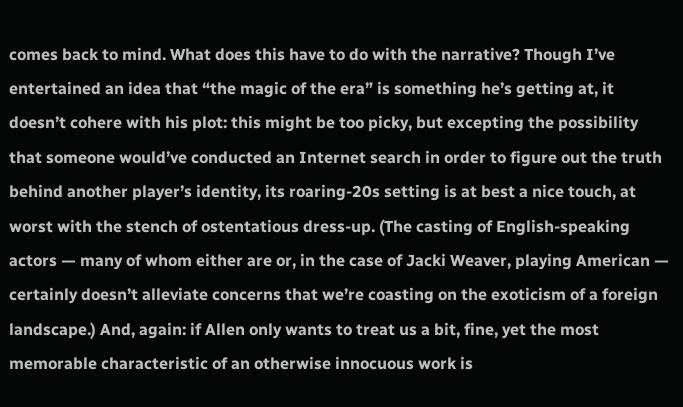comes back to mind. What does this have to do with the narrative? Though I’ve entertained an idea that “the magic of the era” is something he’s getting at, it doesn’t cohere with his plot: this might be too picky, but excepting the possibility that someone would’ve conducted an Internet search in order to figure out the truth behind another player’s identity, its roaring-20s setting is at best a nice touch, at worst with the stench of ostentatious dress-up. (The casting of English-speaking actors — many of whom either are or, in the case of Jacki Weaver, playing American — certainly doesn’t alleviate concerns that we’re coasting on the exoticism of a foreign landscape.) And, again: if Allen only wants to treat us a bit, fine, yet the most memorable characteristic of an otherwise innocuous work is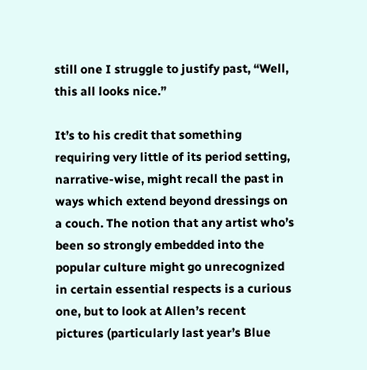still one I struggle to justify past, “Well, this all looks nice.”

It’s to his credit that something requiring very little of its period setting, narrative-wise, might recall the past in ways which extend beyond dressings on a couch. The notion that any artist who’s been so strongly embedded into the popular culture might go unrecognized in certain essential respects is a curious one, but to look at Allen’s recent pictures (particularly last year’s Blue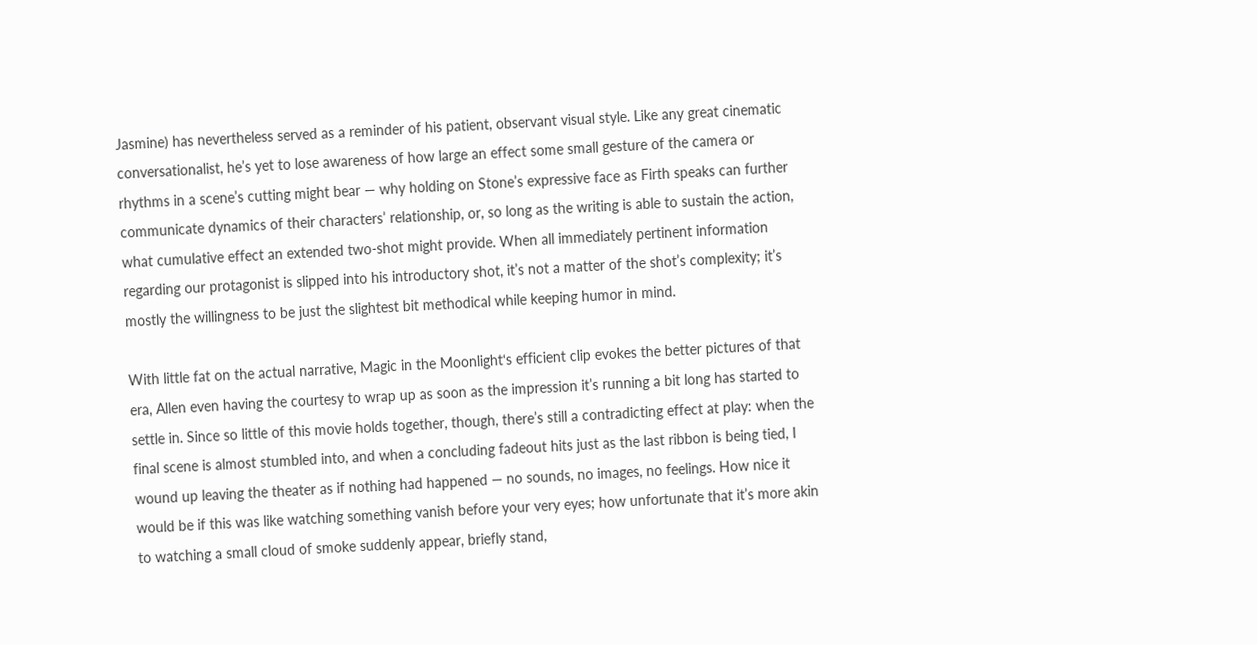Jasmine) has nevertheless served as a reminder of his patient, observant visual style. Like any great cinematic conversationalist, he’s yet to lose awareness of how large an effect some small gesture of the camera or rhythms in a scene’s cutting might bear — why holding on Stone’s expressive face as Firth speaks can further communicate dynamics of their characters’ relationship, or, so long as the writing is able to sustain the action, what cumulative effect an extended two-shot might provide. When all immediately pertinent information regarding our protagonist is slipped into his introductory shot, it’s not a matter of the shot’s complexity; it’s mostly the willingness to be just the slightest bit methodical while keeping humor in mind.

With little fat on the actual narrative, Magic in the Moonlight‘s efficient clip evokes the better pictures of that era, Allen even having the courtesy to wrap up as soon as the impression it’s running a bit long has started to settle in. Since so little of this movie holds together, though, there’s still a contradicting effect at play: when the final scene is almost stumbled into, and when a concluding fadeout hits just as the last ribbon is being tied, I wound up leaving the theater as if nothing had happened — no sounds, no images, no feelings. How nice it would be if this was like watching something vanish before your very eyes; how unfortunate that it’s more akin to watching a small cloud of smoke suddenly appear, briefly stand,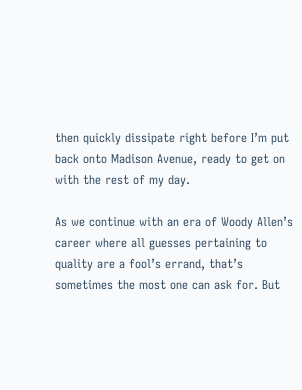then quickly dissipate right before I’m put back onto Madison Avenue, ready to get on with the rest of my day.

As we continue with an era of Woody Allen’s career where all guesses pertaining to quality are a fool’s errand, that’s sometimes the most one can ask for. But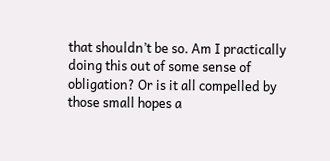that shouldn’t be so. Am I practically doing this out of some sense of obligation? Or is it all compelled by those small hopes a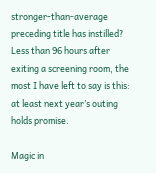stronger-than-average preceding title has instilled? Less than 96 hours after exiting a screening room, the most I have left to say is this: at least next year’s outing holds promise.

Magic in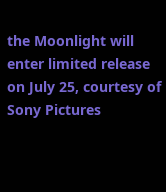the Moonlight will enter limited release on July 25, courtesy of Sony Pictures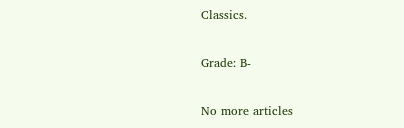Classics.

Grade: B-

No more articles